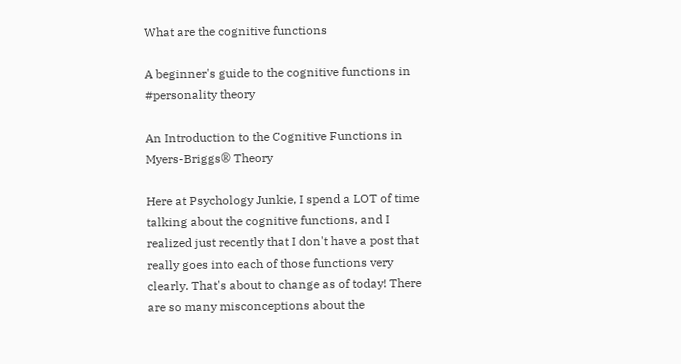What are the cognitive functions

A beginner's guide to the cognitive functions in #personality theory

An Introduction to the Cognitive Functions in Myers-Briggs® Theory

Here at Psychology Junkie, I spend a LOT of time talking about the cognitive functions, and I realized just recently that I don't have a post that really goes into each of those functions very clearly. That's about to change as of today! There are so many misconceptions about the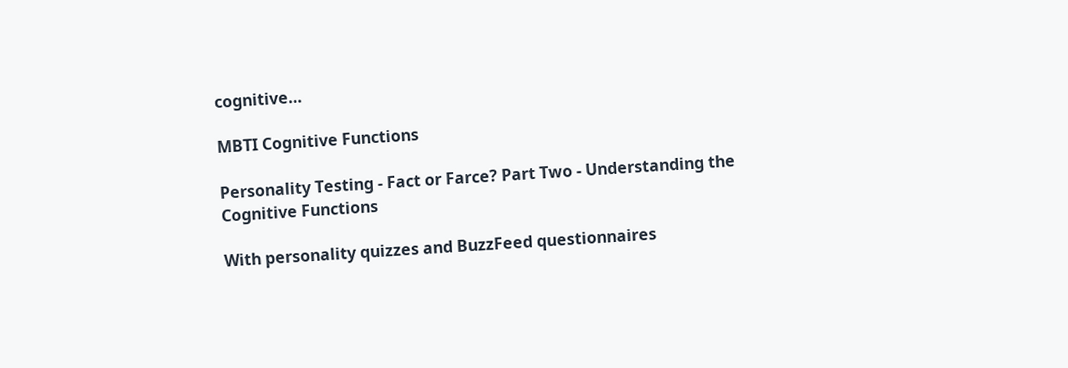cognitive…

MBTI Cognitive Functions

Personality Testing - Fact or Farce? Part Two - Understanding the Cognitive Functions

With personality quizzes and BuzzFeed questionnaires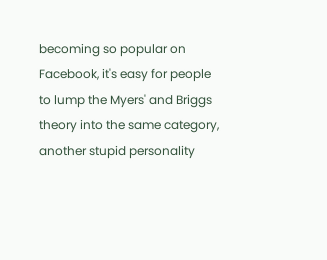becoming so popular on Facebook, it's easy for people to lump the Myers' and Briggs theory into the same category, another stupid personality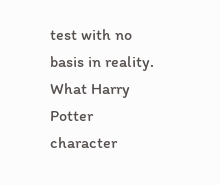test with no basis in reality. What Harry Potter character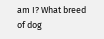am I? What breed of dog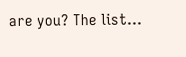are you? The list…